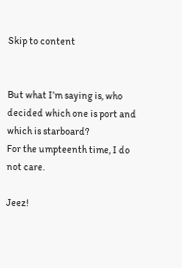Skip to content


But what I’m saying is, who decided which one is port and which is starboard?
For the umpteenth time, I do not care.

Jeez!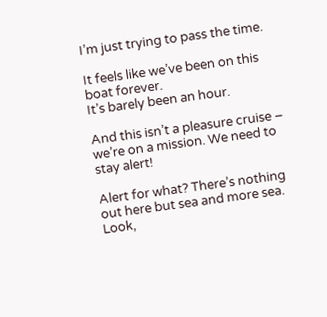I’m just trying to pass the time.

It feels like we’ve been on this boat forever.
It’s barely been an hour.

And this isn’t a pleasure cruise – we’re on a mission. We need to stay alert!

Alert for what? There’s nothing out here but sea and more sea.
Look,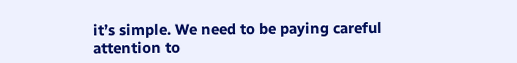it’s simple. We need to be paying careful attention to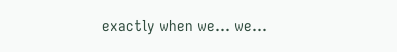exactly when we… we…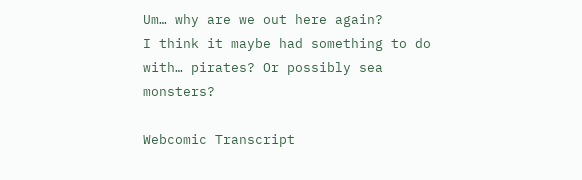Um… why are we out here again?
I think it maybe had something to do with… pirates? Or possibly sea monsters?

Webcomic Transcript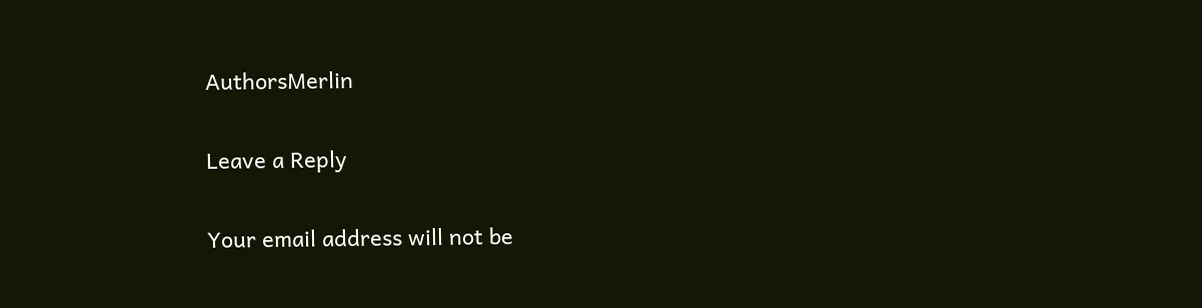AuthorsMerlin

Leave a Reply

Your email address will not be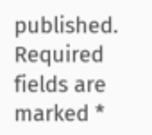published. Required fields are marked *